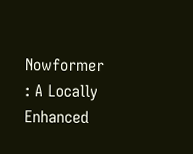Nowformer : A Locally Enhanced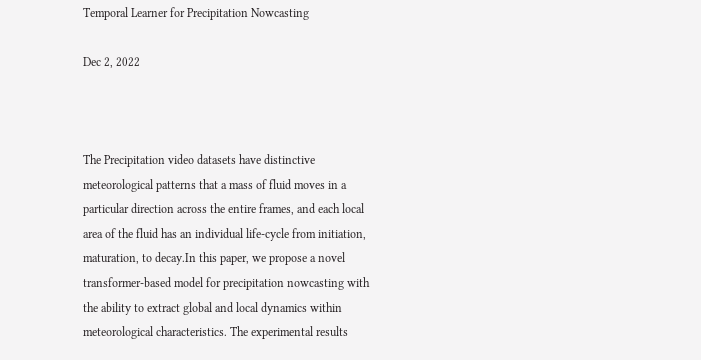Temporal Learner for Precipitation Nowcasting

Dec 2, 2022



The Precipitation video datasets have distinctive meteorological patterns that a mass of fluid moves in a particular direction across the entire frames, and each local area of the fluid has an individual life-cycle from initiation, maturation, to decay.In this paper, we propose a novel transformer-based model for precipitation nowcasting with the ability to extract global and local dynamics within meteorological characteristics. The experimental results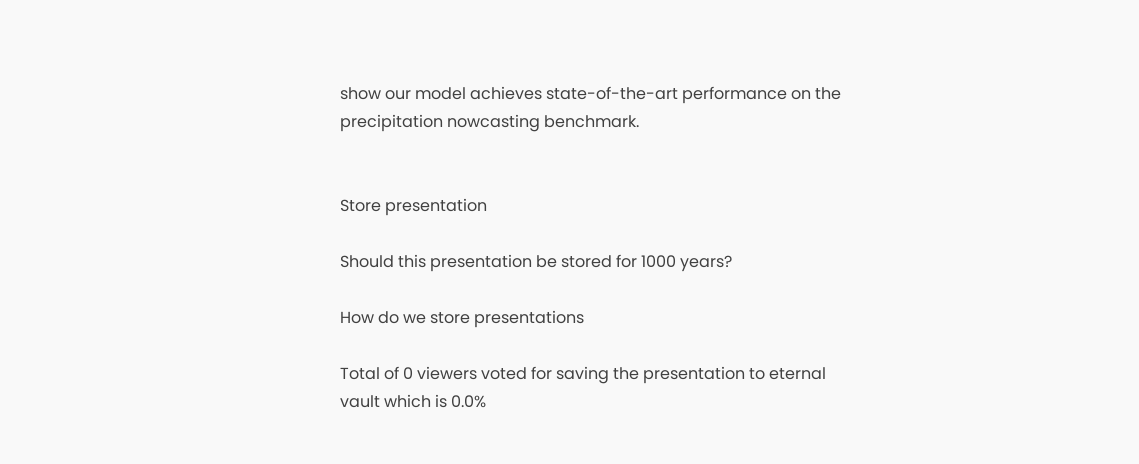show our model achieves state-of-the-art performance on the precipitation nowcasting benchmark.


Store presentation

Should this presentation be stored for 1000 years?

How do we store presentations

Total of 0 viewers voted for saving the presentation to eternal vault which is 0.0%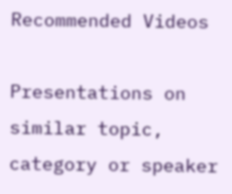Recommended Videos

Presentations on similar topic, category or speaker